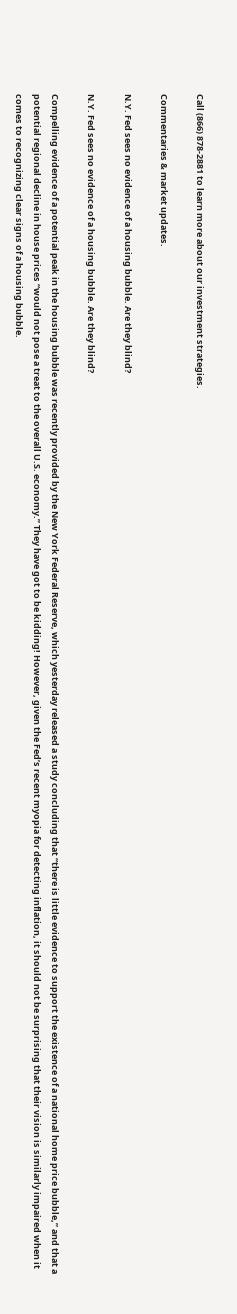Call (866) 878-2881 to learn more about our investment strategies.

Commentaries & market updates.

N.Y. Fed sees no evidence of a housing bubble. Are they blind?

N.Y. Fed sees no evidence of a housing bubble. Are they blind?

Compelling evidence of a potential peak in the housing bubble was recently provided by the New York Federal Reserve, which yesterday released a study concluding that “there is little evidence to support the existence of a national home price bubble,” and that a potential regional decline in house prices “would not pose a treat to the overall U.S. economy.” They have got to be kidding! However, given the Fed’s recent myopia for detecting inflation, it should not be surprising that their vision is similarly impaired when it comes to recognizing clear signs of a housing bubble.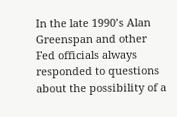In the late 1990’s Alan Greenspan and other Fed officials always responded to questions about the possibility of a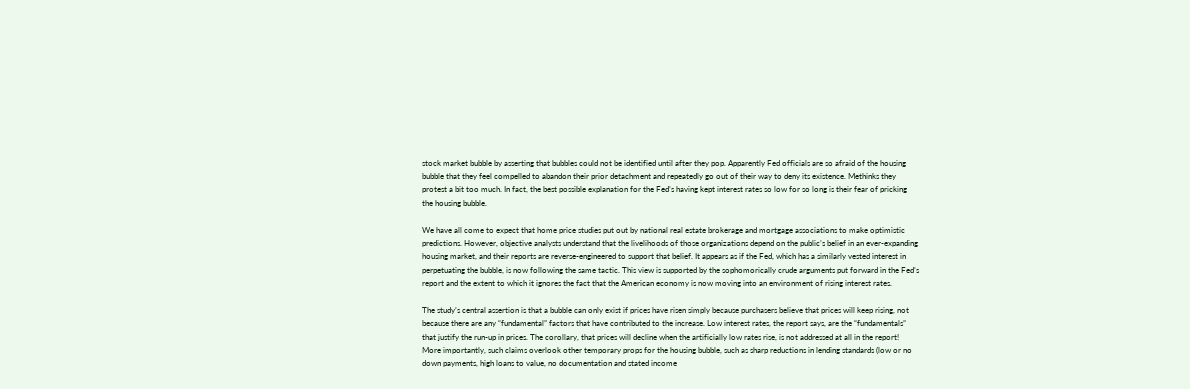stock market bubble by asserting that bubbles could not be identified until after they pop. Apparently Fed officials are so afraid of the housing bubble that they feel compelled to abandon their prior detachment and repeatedly go out of their way to deny its existence. Methinks they protest a bit too much. In fact, the best possible explanation for the Fed’s having kept interest rates so low for so long is their fear of pricking the housing bubble.

We have all come to expect that home price studies put out by national real estate brokerage and mortgage associations to make optimistic predictions. However, objective analysts understand that the livelihoods of those organizations depend on the public’s belief in an ever-expanding housing market, and their reports are reverse-engineered to support that belief. It appears as if the Fed, which has a similarly vested interest in perpetuating the bubble, is now following the same tactic. This view is supported by the sophomorically crude arguments put forward in the Fed’s report and the extent to which it ignores the fact that the American economy is now moving into an environment of rising interest rates.

The study’s central assertion is that a bubble can only exist if prices have risen simply because purchasers believe that prices will keep rising, not because there are any “fundamental” factors that have contributed to the increase. Low interest rates, the report says, are the “fundamentals” that justify the run-up in prices. The corollary, that prices will decline when the artificially low rates rise, is not addressed at all in the report! More importantly, such claims overlook other temporary props for the housing bubble, such as sharp reductions in lending standards (low or no down payments, high loans to value, no documentation and stated income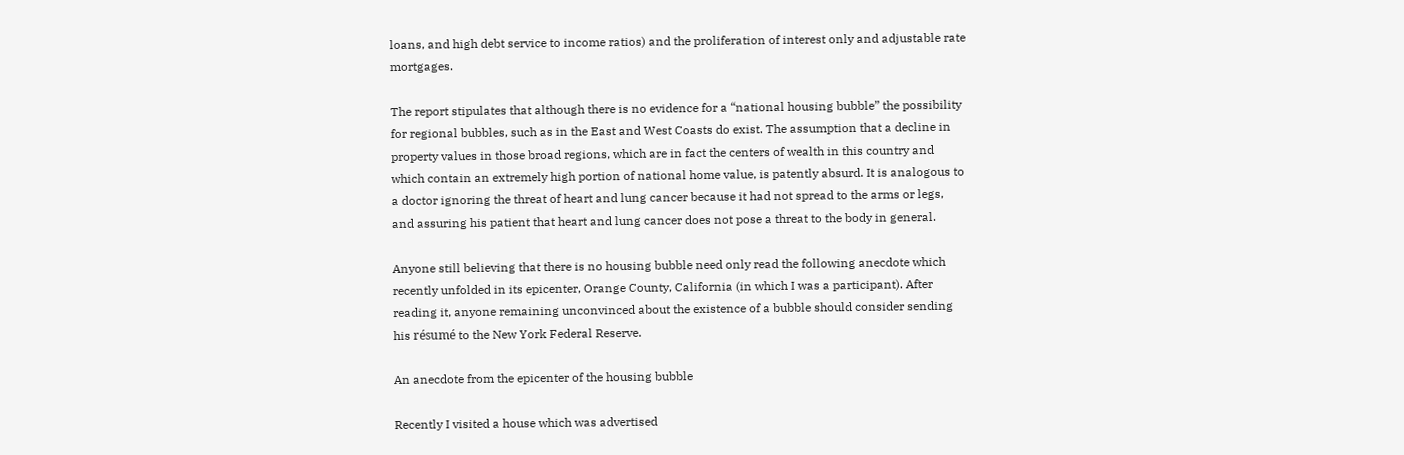loans, and high debt service to income ratios) and the proliferation of interest only and adjustable rate mortgages.

The report stipulates that although there is no evidence for a “national housing bubble” the possibility for regional bubbles, such as in the East and West Coasts do exist. The assumption that a decline in property values in those broad regions, which are in fact the centers of wealth in this country and which contain an extremely high portion of national home value, is patently absurd. It is analogous to a doctor ignoring the threat of heart and lung cancer because it had not spread to the arms or legs, and assuring his patient that heart and lung cancer does not pose a threat to the body in general.

Anyone still believing that there is no housing bubble need only read the following anecdote which recently unfolded in its epicenter, Orange County, California (in which I was a participant). After reading it, anyone remaining unconvinced about the existence of a bubble should consider sending his résumé to the New York Federal Reserve.

An anecdote from the epicenter of the housing bubble

Recently I visited a house which was advertised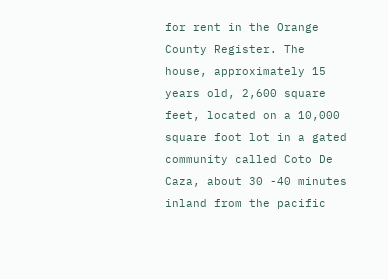for rent in the Orange County Register. The house, approximately 15 years old, 2,600 square feet, located on a 10,000 square foot lot in a gated community called Coto De Caza, about 30 -40 minutes inland from the pacific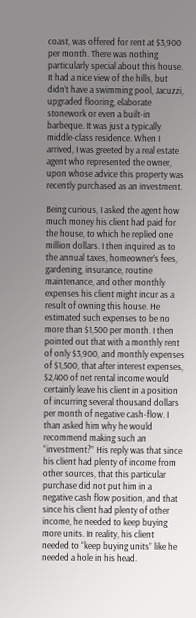coast, was offered for rent at $3,900 per month. There was nothing particularly special about this house. It had a nice view of the hills, but didn’t have a swimming pool, Jacuzzi, upgraded flooring, elaborate stonework or even a built-in barbeque. It was just a typically middle-class residence. When I arrived, I was greeted by a real estate agent who represented the owner, upon whose advice this property was recently purchased as an investment.

Being curious, I asked the agent how much money his client had paid for the house, to which he replied one million dollars. I then inquired as to the annual taxes, homeowner’s fees, gardening, insurance, routine maintenance, and other monthly expenses his client might incur as a result of owning this house. He estimated such expenses to be no more than $1,500 per month. I then pointed out that with a monthly rent of only $3,900, and monthly expenses of $1,500, that after interest expenses, $2,400 of net rental income would certainly leave his client in a position of incurring several thousand dollars per month of negative cash-flow. I than asked him why he would recommend making such an “investment?” His reply was that since his client had plenty of income from other sources, that this particular purchase did not put him in a negative cash flow position, and that since his client had plenty of other income, he needed to keep buying more units. In reality, his client needed to “keep buying units” like he needed a hole in his head.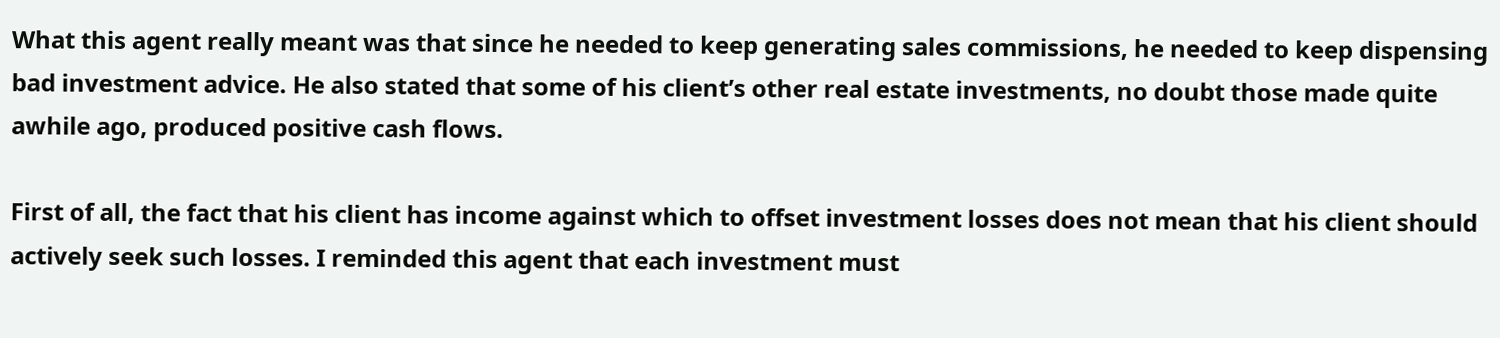What this agent really meant was that since he needed to keep generating sales commissions, he needed to keep dispensing bad investment advice. He also stated that some of his client’s other real estate investments, no doubt those made quite awhile ago, produced positive cash flows.

First of all, the fact that his client has income against which to offset investment losses does not mean that his client should actively seek such losses. I reminded this agent that each investment must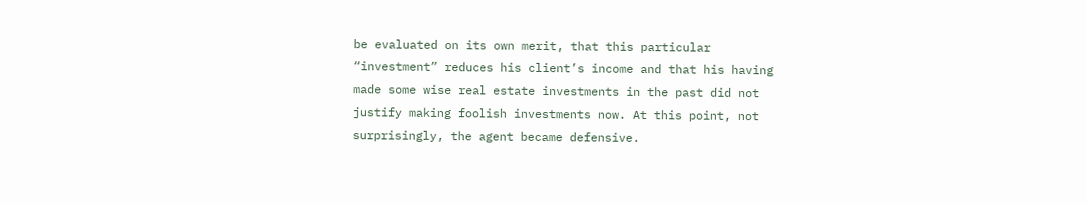be evaluated on its own merit, that this particular “investment” reduces his client’s income and that his having made some wise real estate investments in the past did not justify making foolish investments now. At this point, not surprisingly, the agent became defensive.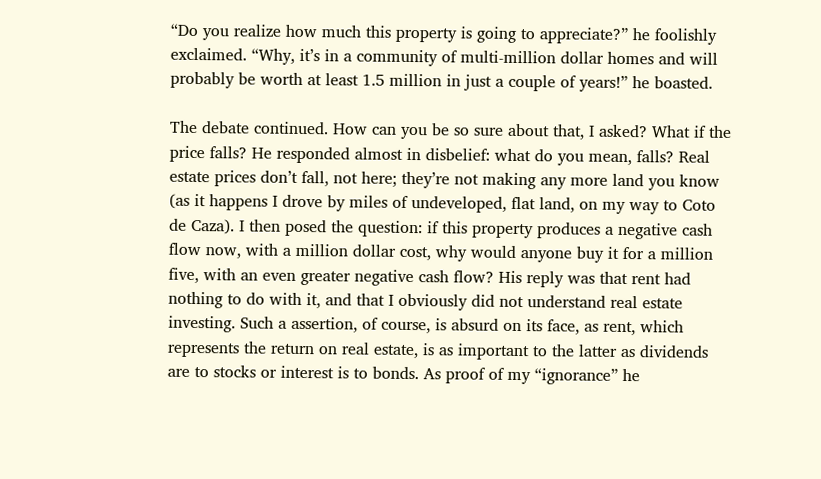“Do you realize how much this property is going to appreciate?” he foolishly exclaimed. “Why, it’s in a community of multi-million dollar homes and will probably be worth at least 1.5 million in just a couple of years!” he boasted.

The debate continued. How can you be so sure about that, I asked? What if the price falls? He responded almost in disbelief: what do you mean, falls? Real estate prices don’t fall, not here; they’re not making any more land you know (as it happens I drove by miles of undeveloped, flat land, on my way to Coto de Caza). I then posed the question: if this property produces a negative cash flow now, with a million dollar cost, why would anyone buy it for a million five, with an even greater negative cash flow? His reply was that rent had nothing to do with it, and that I obviously did not understand real estate investing. Such a assertion, of course, is absurd on its face, as rent, which represents the return on real estate, is as important to the latter as dividends are to stocks or interest is to bonds. As proof of my “ignorance” he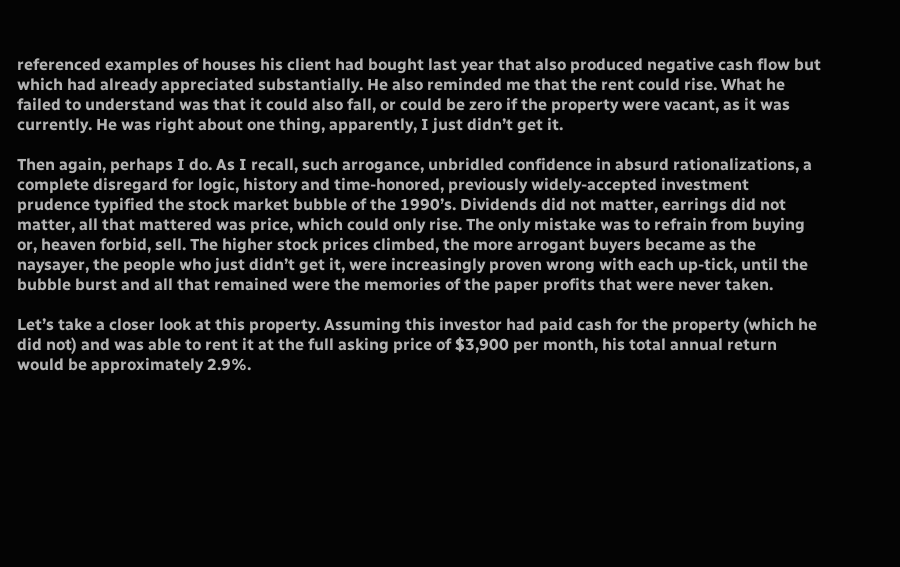referenced examples of houses his client had bought last year that also produced negative cash flow but which had already appreciated substantially. He also reminded me that the rent could rise. What he failed to understand was that it could also fall, or could be zero if the property were vacant, as it was currently. He was right about one thing, apparently, I just didn’t get it.

Then again, perhaps I do. As I recall, such arrogance, unbridled confidence in absurd rationalizations, a complete disregard for logic, history and time-honored, previously widely-accepted investment prudence typified the stock market bubble of the 1990’s. Dividends did not matter, earrings did not matter, all that mattered was price, which could only rise. The only mistake was to refrain from buying or, heaven forbid, sell. The higher stock prices climbed, the more arrogant buyers became as the naysayer, the people who just didn’t get it, were increasingly proven wrong with each up-tick, until the bubble burst and all that remained were the memories of the paper profits that were never taken.

Let’s take a closer look at this property. Assuming this investor had paid cash for the property (which he did not) and was able to rent it at the full asking price of $3,900 per month, his total annual return would be approximately 2.9%.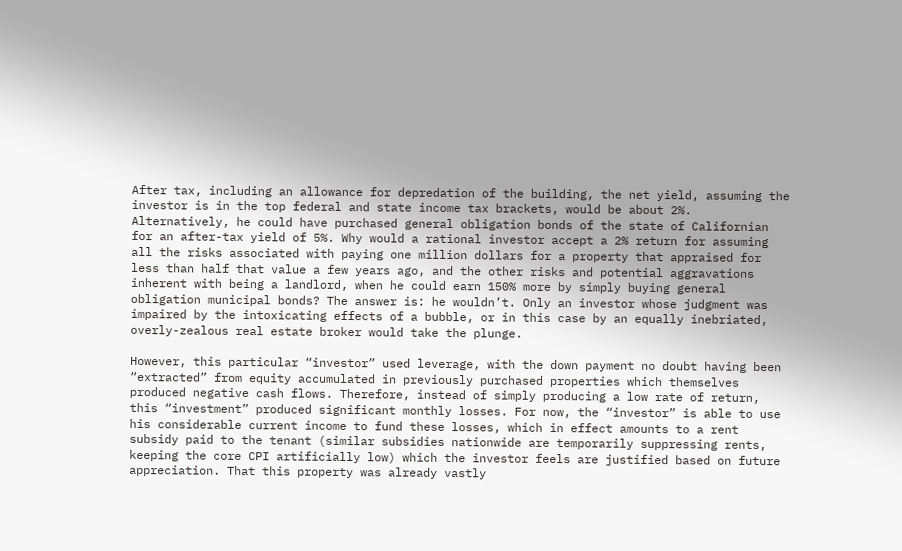After tax, including an allowance for depredation of the building, the net yield, assuming the investor is in the top federal and state income tax brackets, would be about 2%. Alternatively, he could have purchased general obligation bonds of the state of Californian for an after-tax yield of 5%. Why would a rational investor accept a 2% return for assuming all the risks associated with paying one million dollars for a property that appraised for less than half that value a few years ago, and the other risks and potential aggravations inherent with being a landlord, when he could earn 150% more by simply buying general obligation municipal bonds? The answer is: he wouldn’t. Only an investor whose judgment was impaired by the intoxicating effects of a bubble, or in this case by an equally inebriated, overly-zealous real estate broker would take the plunge.

However, this particular “investor” used leverage, with the down payment no doubt having been “extracted” from equity accumulated in previously purchased properties which themselves produced negative cash flows. Therefore, instead of simply producing a low rate of return, this “investment” produced significant monthly losses. For now, the “investor” is able to use his considerable current income to fund these losses, which in effect amounts to a rent subsidy paid to the tenant (similar subsidies nationwide are temporarily suppressing rents, keeping the core CPI artificially low) which the investor feels are justified based on future appreciation. That this property was already vastly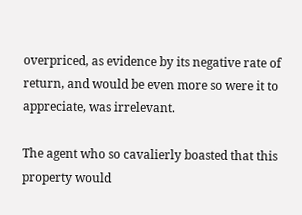overpriced, as evidence by its negative rate of return, and would be even more so were it to appreciate, was irrelevant.

The agent who so cavalierly boasted that this property would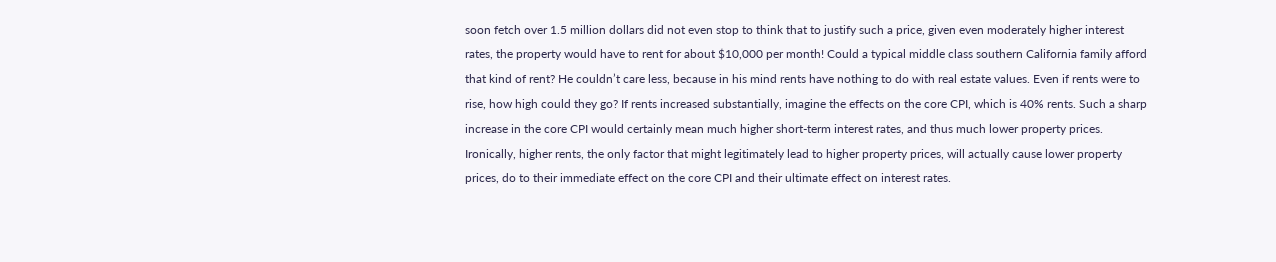soon fetch over 1.5 million dollars did not even stop to think that to justify such a price, given even moderately higher interest rates, the property would have to rent for about $10,000 per month! Could a typical middle class southern California family afford that kind of rent? He couldn’t care less, because in his mind rents have nothing to do with real estate values. Even if rents were to rise, how high could they go? If rents increased substantially, imagine the effects on the core CPI, which is 40% rents. Such a sharp increase in the core CPI would certainly mean much higher short-term interest rates, and thus much lower property prices. Ironically, higher rents, the only factor that might legitimately lead to higher property prices, will actually cause lower property prices, do to their immediate effect on the core CPI and their ultimate effect on interest rates.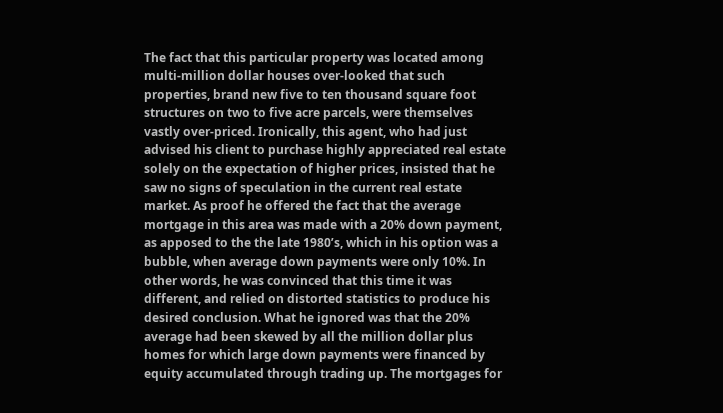The fact that this particular property was located among multi-million dollar houses over-looked that such properties, brand new five to ten thousand square foot structures on two to five acre parcels, were themselves vastly over-priced. Ironically, this agent, who had just advised his client to purchase highly appreciated real estate solely on the expectation of higher prices, insisted that he saw no signs of speculation in the current real estate market. As proof he offered the fact that the average mortgage in this area was made with a 20% down payment, as apposed to the the late 1980’s, which in his option was a bubble, when average down payments were only 10%. In other words, he was convinced that this time it was different, and relied on distorted statistics to produce his desired conclusion. What he ignored was that the 20% average had been skewed by all the million dollar plus homes for which large down payments were financed by equity accumulated through trading up. The mortgages for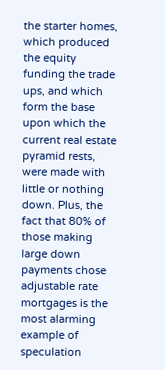the starter homes, which produced the equity funding the trade ups, and which form the base upon which the current real estate pyramid rests, were made with little or nothing down. Plus, the fact that 80% of those making large down payments chose adjustable rate mortgages is the most alarming example of speculation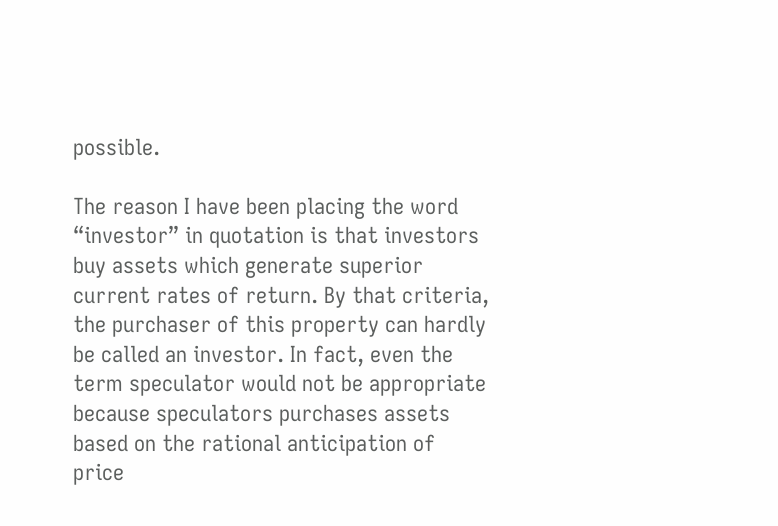possible.

The reason I have been placing the word “investor” in quotation is that investors buy assets which generate superior current rates of return. By that criteria, the purchaser of this property can hardly be called an investor. In fact, even the term speculator would not be appropriate because speculators purchases assets based on the rational anticipation of price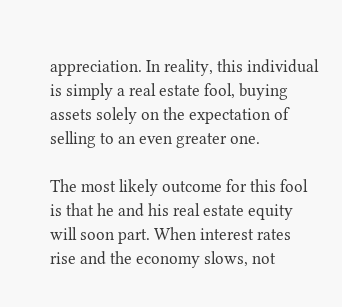appreciation. In reality, this individual is simply a real estate fool, buying assets solely on the expectation of selling to an even greater one.

The most likely outcome for this fool is that he and his real estate equity will soon part. When interest rates rise and the economy slows, not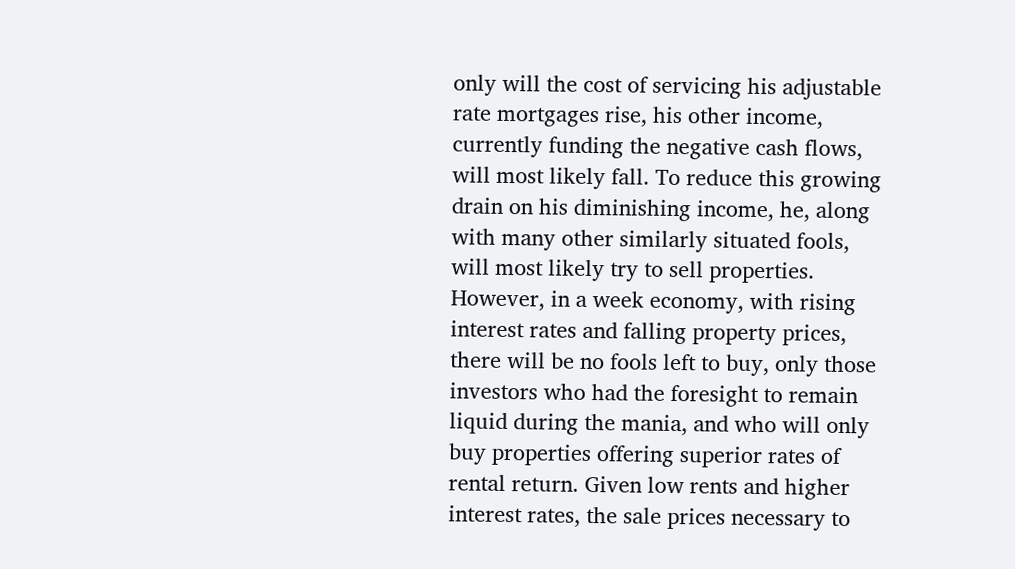only will the cost of servicing his adjustable rate mortgages rise, his other income, currently funding the negative cash flows, will most likely fall. To reduce this growing drain on his diminishing income, he, along with many other similarly situated fools, will most likely try to sell properties. However, in a week economy, with rising interest rates and falling property prices, there will be no fools left to buy, only those investors who had the foresight to remain liquid during the mania, and who will only buy properties offering superior rates of rental return. Given low rents and higher interest rates, the sale prices necessary to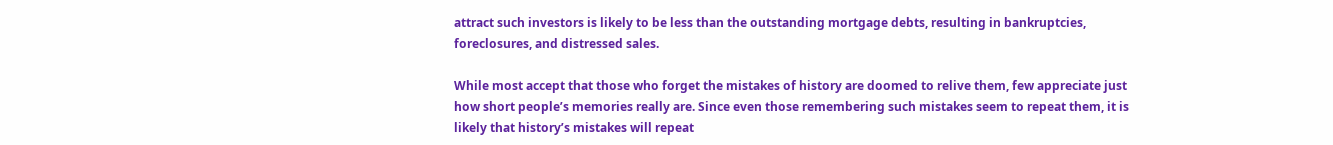attract such investors is likely to be less than the outstanding mortgage debts, resulting in bankruptcies, foreclosures, and distressed sales.

While most accept that those who forget the mistakes of history are doomed to relive them, few appreciate just how short people’s memories really are. Since even those remembering such mistakes seem to repeat them, it is likely that history’s mistakes will repeat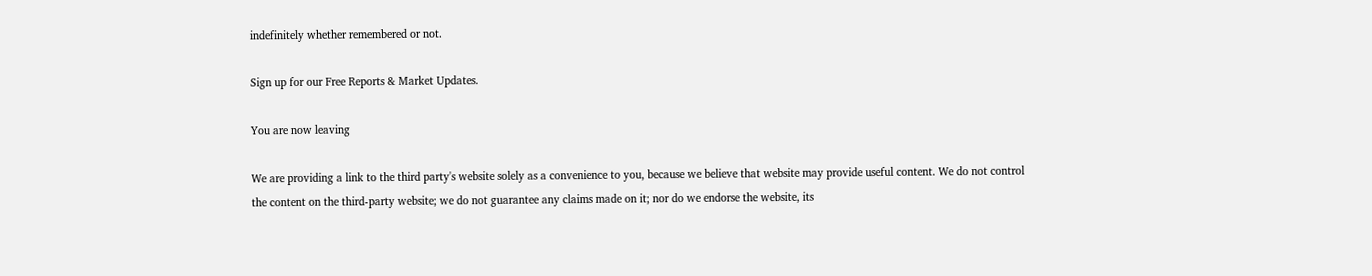indefinitely whether remembered or not.

Sign up for our Free Reports & Market Updates.

You are now leaving

We are providing a link to the third party's website solely as a convenience to you, because we believe that website may provide useful content. We do not control the content on the third-party website; we do not guarantee any claims made on it; nor do we endorse the website, its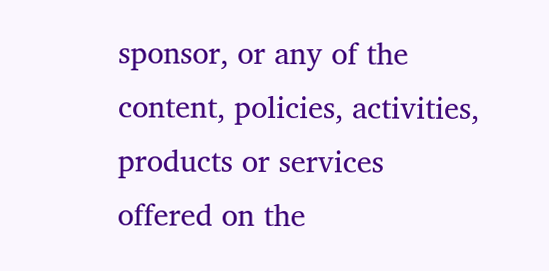sponsor, or any of the content, policies, activities, products or services offered on the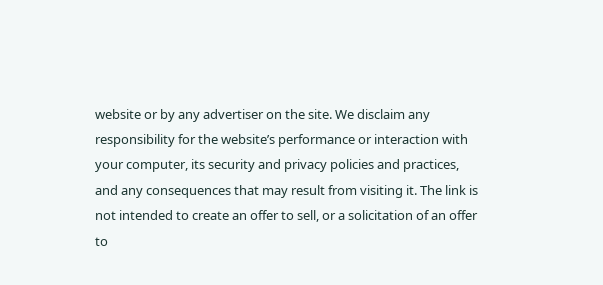website or by any advertiser on the site. We disclaim any responsibility for the website’s performance or interaction with your computer, its security and privacy policies and practices, and any consequences that may result from visiting it. The link is not intended to create an offer to sell, or a solicitation of an offer to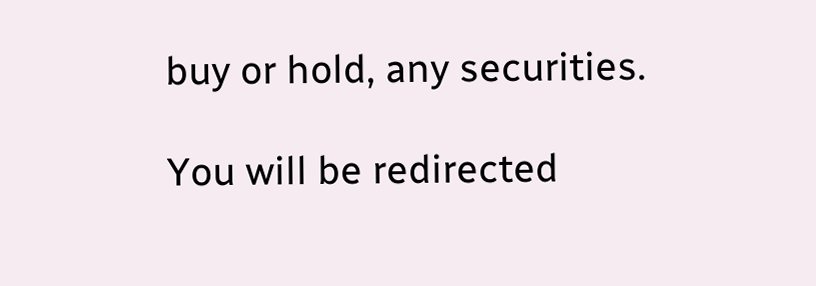buy or hold, any securities.

You will be redirected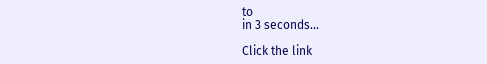to
in 3 seconds...

Click the link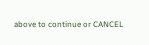above to continue or CANCEL